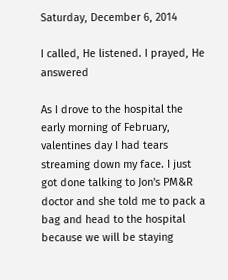Saturday, December 6, 2014

I called, He listened. I prayed, He answered

As I drove to the hospital the early morning of February, valentines day I had tears streaming down my face. I just got done talking to Jon's PM&R doctor and she told me to pack a bag and head to the hospital because we will be staying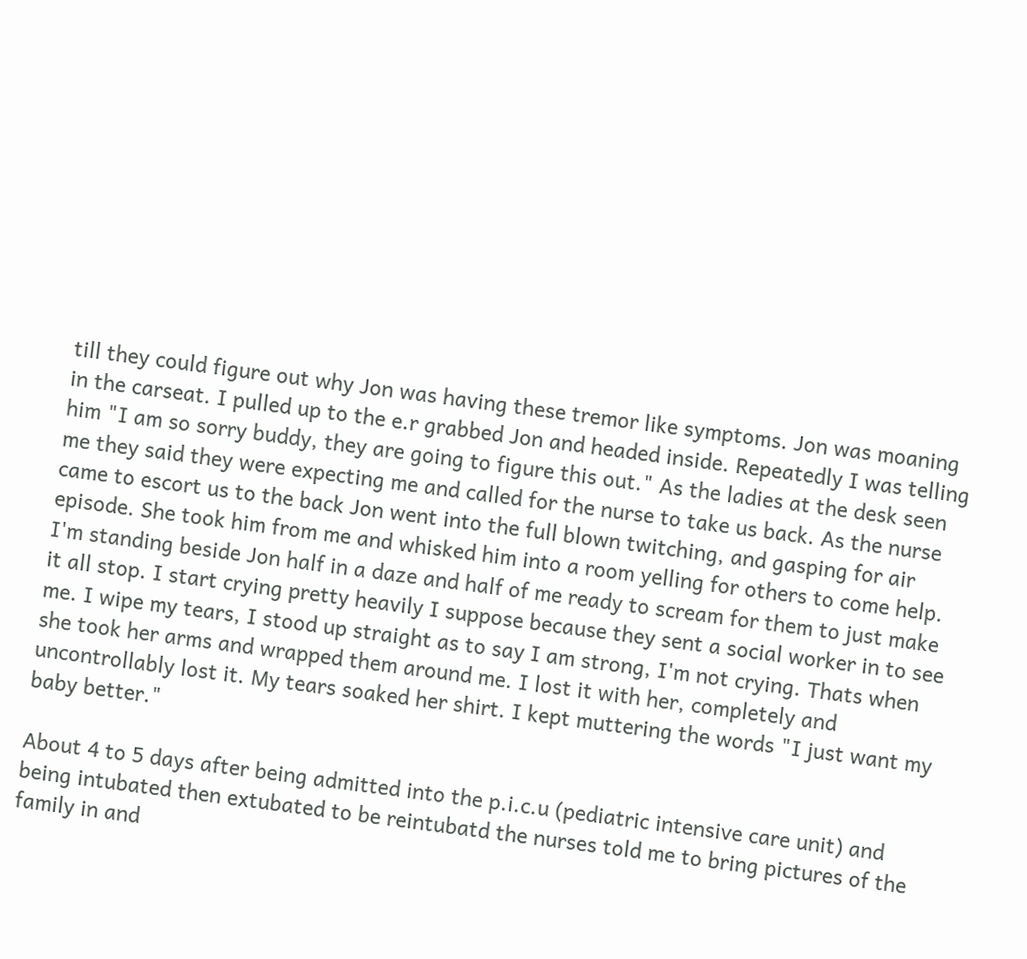till they could figure out why Jon was having these tremor like symptoms. Jon was moaning in the carseat. I pulled up to the e.r grabbed Jon and headed inside. Repeatedly I was telling him "I am so sorry buddy, they are going to figure this out." As the ladies at the desk seen me they said they were expecting me and called for the nurse to take us back. As the nurse came to escort us to the back Jon went into the full blown twitching, and gasping for air episode. She took him from me and whisked him into a room yelling for others to come help. I'm standing beside Jon half in a daze and half of me ready to scream for them to just make it all stop. I start crying pretty heavily I suppose because they sent a social worker in to see me. I wipe my tears, I stood up straight as to say I am strong, I'm not crying. Thats when she took her arms and wrapped them around me. I lost it with her, completely and uncontrollably lost it. My tears soaked her shirt. I kept muttering the words "I just want my baby better."

About 4 to 5 days after being admitted into the p.i.c.u (pediatric intensive care unit) and being intubated then extubated to be reintubatd the nurses told me to bring pictures of the family in and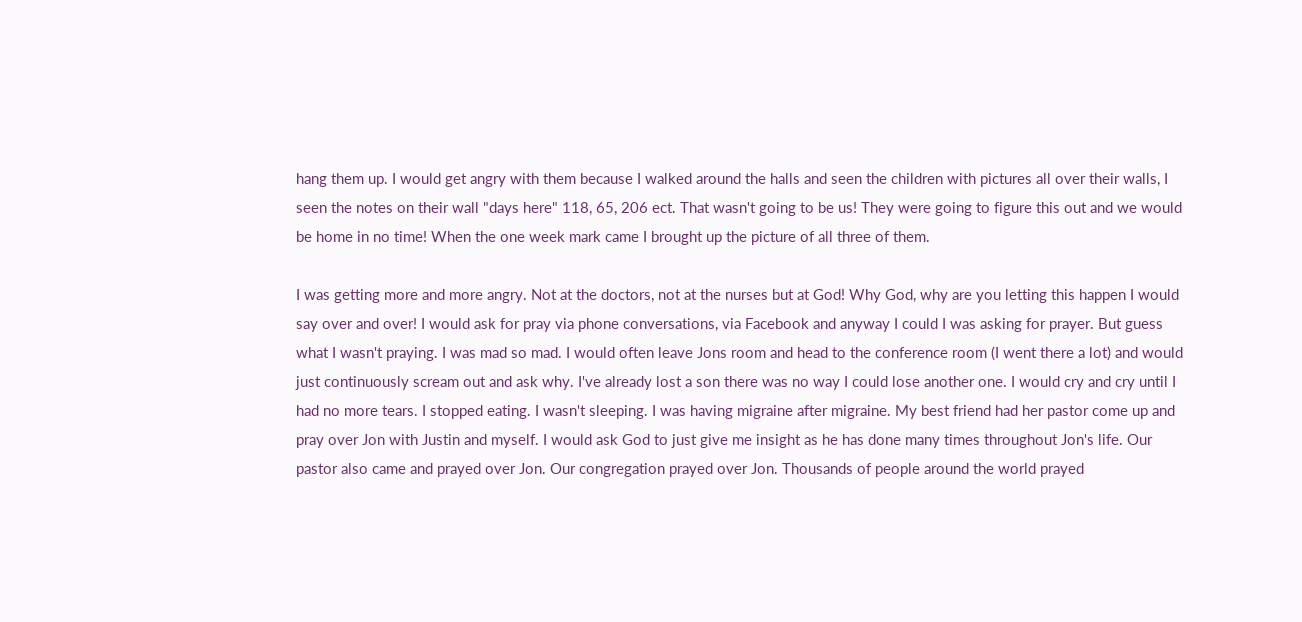hang them up. I would get angry with them because I walked around the halls and seen the children with pictures all over their walls, I seen the notes on their wall "days here" 118, 65, 206 ect. That wasn't going to be us! They were going to figure this out and we would be home in no time! When the one week mark came I brought up the picture of all three of them.

I was getting more and more angry. Not at the doctors, not at the nurses but at God! Why God, why are you letting this happen I would say over and over! I would ask for pray via phone conversations, via Facebook and anyway I could I was asking for prayer. But guess what I wasn't praying. I was mad so mad. I would often leave Jons room and head to the conference room (I went there a lot) and would just continuously scream out and ask why. I've already lost a son there was no way I could lose another one. I would cry and cry until I had no more tears. I stopped eating. I wasn't sleeping. I was having migraine after migraine. My best friend had her pastor come up and pray over Jon with Justin and myself. I would ask God to just give me insight as he has done many times throughout Jon's life. Our pastor also came and prayed over Jon. Our congregation prayed over Jon. Thousands of people around the world prayed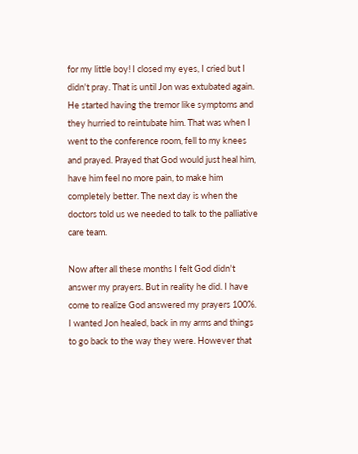for my little boy! I closed my eyes, I cried but I didn't pray. That is until Jon was extubated again. He started having the tremor like symptoms and they hurried to reintubate him. That was when I went to the conference room, fell to my knees and prayed. Prayed that God would just heal him, have him feel no more pain, to make him completely better. The next day is when the doctors told us we needed to talk to the palliative care team.

Now after all these months I felt God didn't answer my prayers. But in reality he did. I have come to realize God answered my prayers 100%. I wanted Jon healed, back in my arms and things to go back to the way they were. However that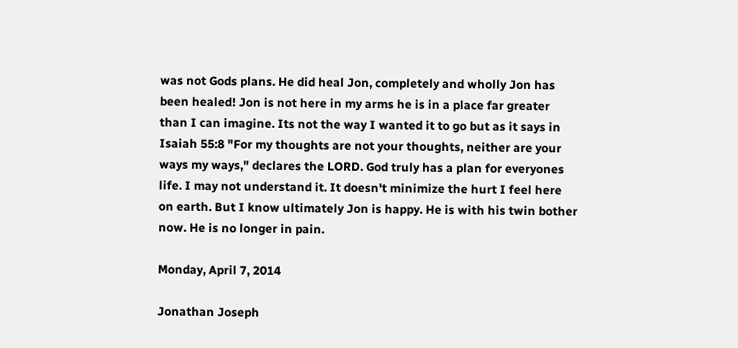was not Gods plans. He did heal Jon, completely and wholly Jon has been healed! Jon is not here in my arms he is in a place far greater than I can imagine. Its not the way I wanted it to go but as it says in Isaiah 55:8 "For my thoughts are not your thoughts, neither are your ways my ways," declares the LORD. God truly has a plan for everyones life. I may not understand it. It doesn't minimize the hurt I feel here on earth. But I know ultimately Jon is happy. He is with his twin bother now. He is no longer in pain.

Monday, April 7, 2014

Jonathan Joseph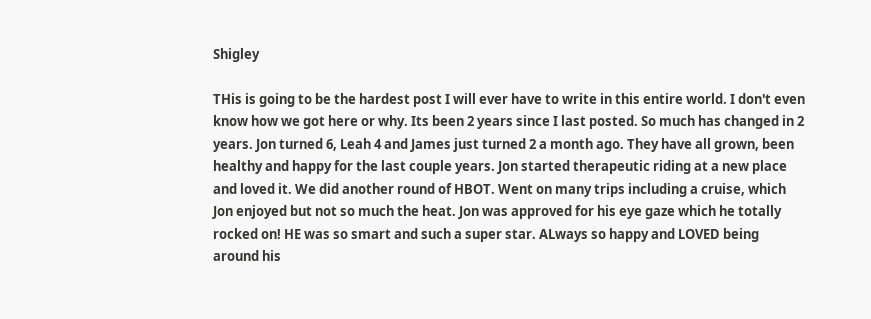Shigley

THis is going to be the hardest post I will ever have to write in this entire world. I don't even know how we got here or why. Its been 2 years since I last posted. So much has changed in 2 years. Jon turned 6, Leah 4 and James just turned 2 a month ago. They have all grown, been healthy and happy for the last couple years. Jon started therapeutic riding at a new place and loved it. We did another round of HBOT. Went on many trips including a cruise, which Jon enjoyed but not so much the heat. Jon was approved for his eye gaze which he totally rocked on! HE was so smart and such a super star. ALways so happy and LOVED being around his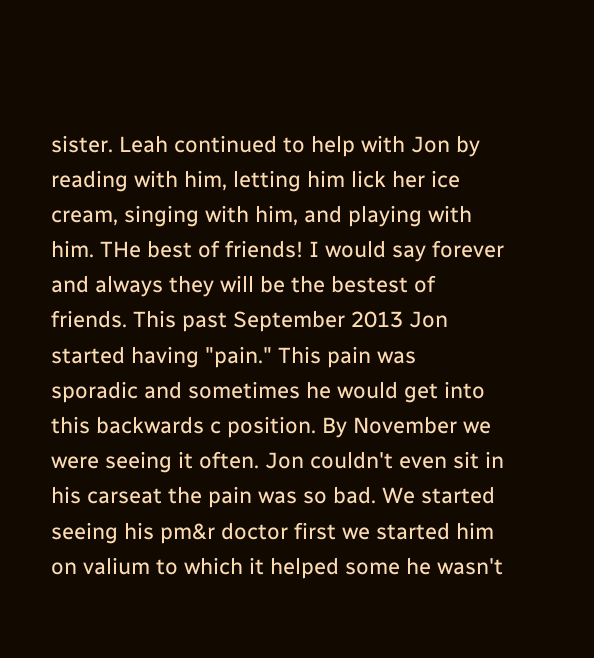sister. Leah continued to help with Jon by reading with him, letting him lick her ice cream, singing with him, and playing with him. THe best of friends! I would say forever and always they will be the bestest of friends. This past September 2013 Jon started having "pain." This pain was sporadic and sometimes he would get into this backwards c position. By November we were seeing it often. Jon couldn't even sit in his carseat the pain was so bad. We started seeing his pm&r doctor first we started him on valium to which it helped some he wasn't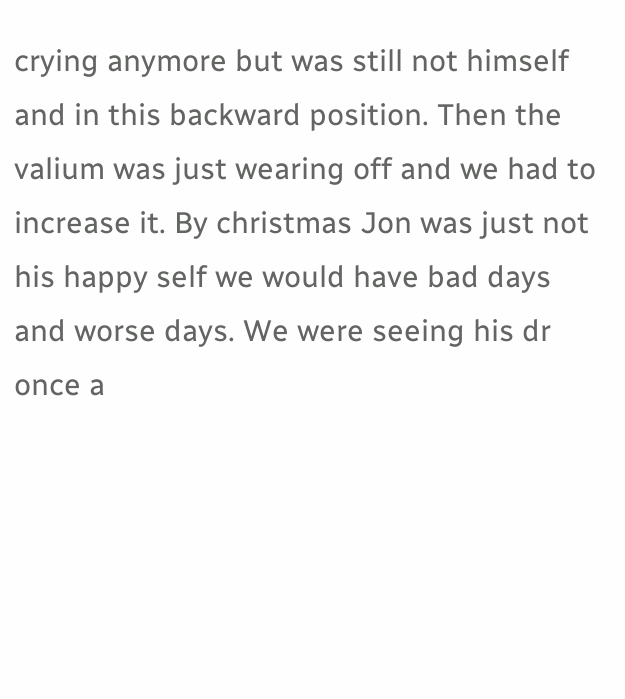crying anymore but was still not himself and in this backward position. Then the valium was just wearing off and we had to increase it. By christmas Jon was just not his happy self we would have bad days and worse days. We were seeing his dr once a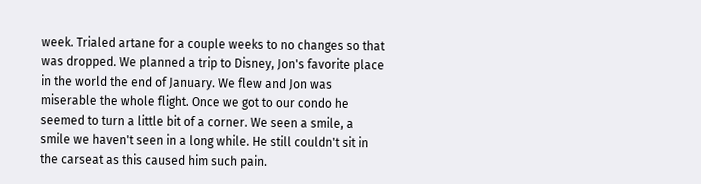week. Trialed artane for a couple weeks to no changes so that was dropped. We planned a trip to Disney, Jon's favorite place in the world the end of January. We flew and Jon was miserable the whole flight. Once we got to our condo he seemed to turn a little bit of a corner. We seen a smile, a smile we haven't seen in a long while. He still couldn't sit in the carseat as this caused him such pain.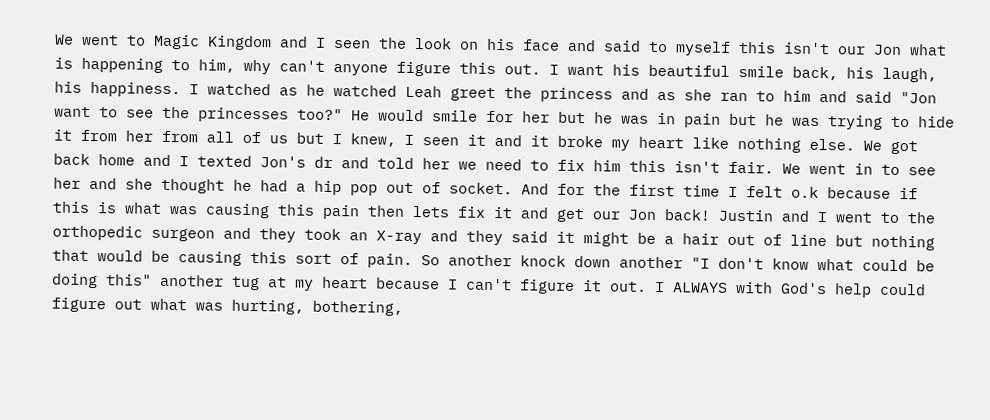We went to Magic Kingdom and I seen the look on his face and said to myself this isn't our Jon what is happening to him, why can't anyone figure this out. I want his beautiful smile back, his laugh, his happiness. I watched as he watched Leah greet the princess and as she ran to him and said "Jon want to see the princesses too?" He would smile for her but he was in pain but he was trying to hide it from her from all of us but I knew, I seen it and it broke my heart like nothing else. We got back home and I texted Jon's dr and told her we need to fix him this isn't fair. We went in to see her and she thought he had a hip pop out of socket. And for the first time I felt o.k because if this is what was causing this pain then lets fix it and get our Jon back! Justin and I went to the orthopedic surgeon and they took an X-ray and they said it might be a hair out of line but nothing that would be causing this sort of pain. So another knock down another "I don't know what could be doing this" another tug at my heart because I can't figure it out. I ALWAYS with God's help could figure out what was hurting, bothering,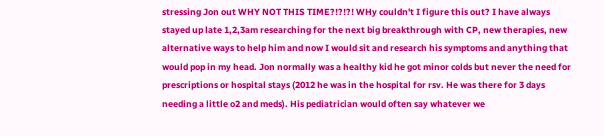stressing Jon out WHY NOT THIS TIME?!?!?! WHy couldn't I figure this out? I have always stayed up late 1,2,3am researching for the next big breakthrough with CP, new therapies, new alternative ways to help him and now I would sit and research his symptoms and anything that would pop in my head. Jon normally was a healthy kid he got minor colds but never the need for prescriptions or hospital stays (2012 he was in the hospital for rsv. He was there for 3 days needing a little o2 and meds). His pediatrician would often say whatever we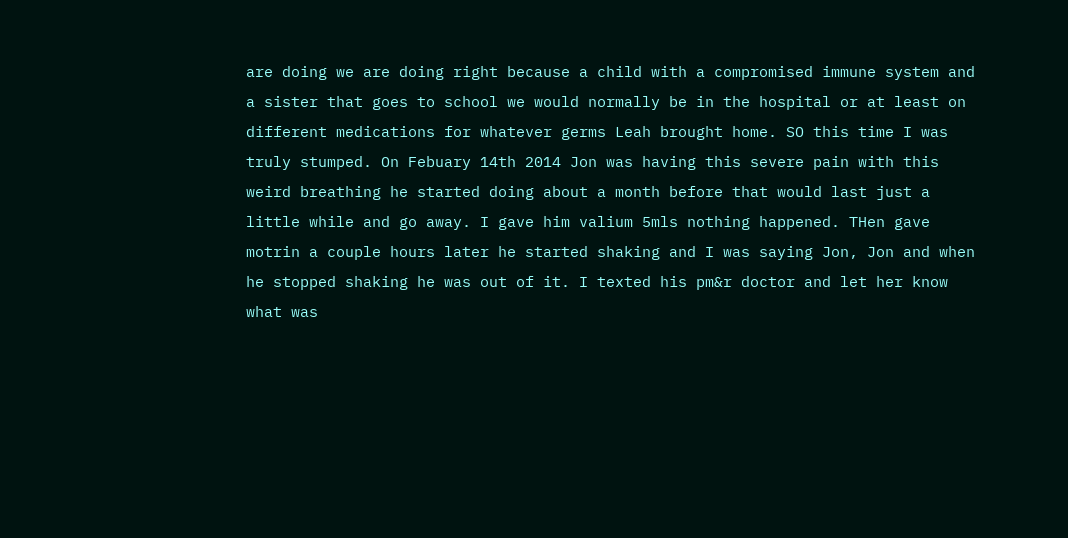are doing we are doing right because a child with a compromised immune system and a sister that goes to school we would normally be in the hospital or at least on different medications for whatever germs Leah brought home. SO this time I was truly stumped. On Febuary 14th 2014 Jon was having this severe pain with this weird breathing he started doing about a month before that would last just a little while and go away. I gave him valium 5mls nothing happened. THen gave motrin a couple hours later he started shaking and I was saying Jon, Jon and when he stopped shaking he was out of it. I texted his pm&r doctor and let her know what was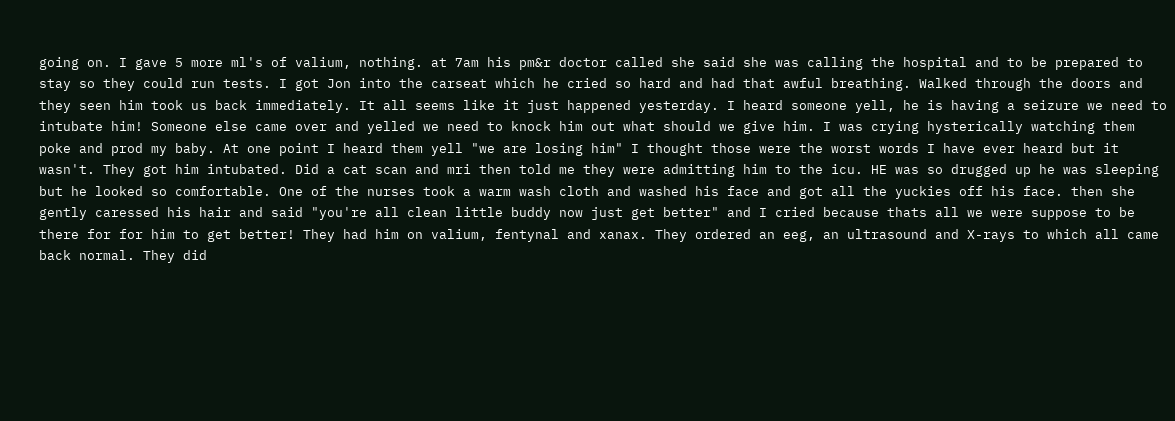going on. I gave 5 more ml's of valium, nothing. at 7am his pm&r doctor called she said she was calling the hospital and to be prepared to stay so they could run tests. I got Jon into the carseat which he cried so hard and had that awful breathing. Walked through the doors and they seen him took us back immediately. It all seems like it just happened yesterday. I heard someone yell, he is having a seizure we need to intubate him! Someone else came over and yelled we need to knock him out what should we give him. I was crying hysterically watching them poke and prod my baby. At one point I heard them yell "we are losing him" I thought those were the worst words I have ever heard but it wasn't. They got him intubated. Did a cat scan and mri then told me they were admitting him to the icu. HE was so drugged up he was sleeping but he looked so comfortable. One of the nurses took a warm wash cloth and washed his face and got all the yuckies off his face. then she gently caressed his hair and said "you're all clean little buddy now just get better" and I cried because thats all we were suppose to be there for for him to get better! They had him on valium, fentynal and xanax. They ordered an eeg, an ultrasound and X-rays to which all came back normal. They did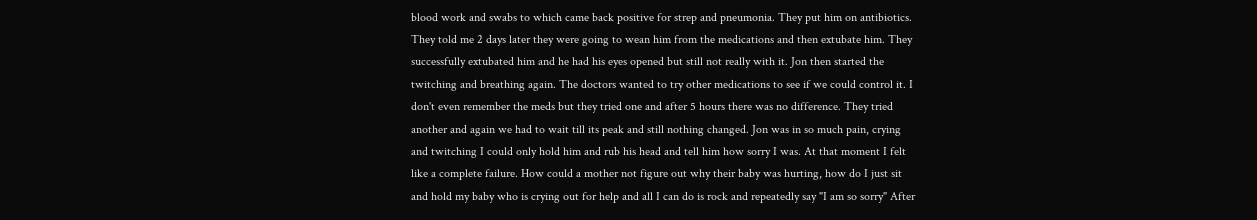blood work and swabs to which came back positive for strep and pneumonia. They put him on antibiotics. They told me 2 days later they were going to wean him from the medications and then extubate him. They successfully extubated him and he had his eyes opened but still not really with it. Jon then started the twitching and breathing again. The doctors wanted to try other medications to see if we could control it. I don't even remember the meds but they tried one and after 5 hours there was no difference. They tried another and again we had to wait till its peak and still nothing changed. Jon was in so much pain, crying and twitching I could only hold him and rub his head and tell him how sorry I was. At that moment I felt like a complete failure. How could a mother not figure out why their baby was hurting, how do I just sit and hold my baby who is crying out for help and all I can do is rock and repeatedly say "I am so sorry" After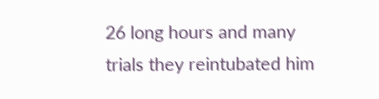26 long hours and many trials they reintubated him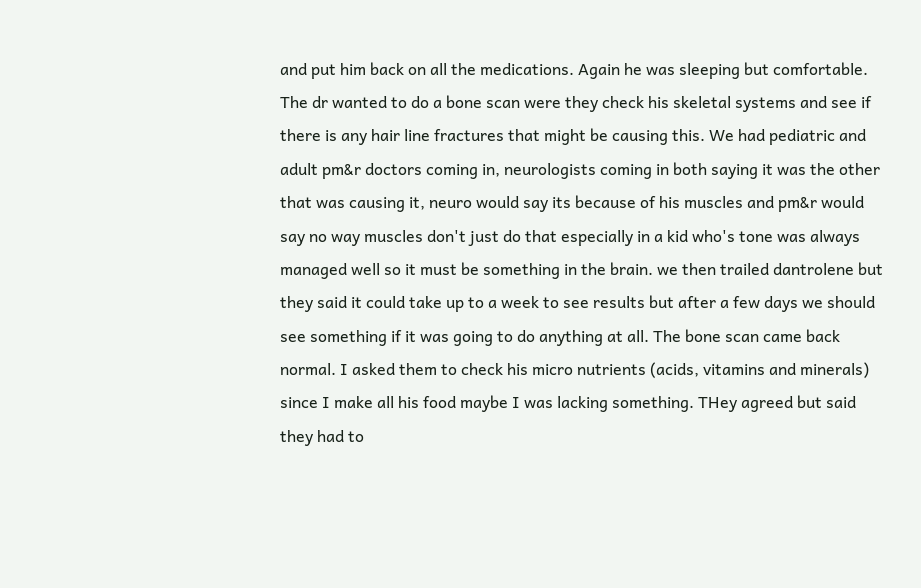and put him back on all the medications. Again he was sleeping but comfortable. The dr wanted to do a bone scan were they check his skeletal systems and see if there is any hair line fractures that might be causing this. We had pediatric and adult pm&r doctors coming in, neurologists coming in both saying it was the other that was causing it, neuro would say its because of his muscles and pm&r would say no way muscles don't just do that especially in a kid who's tone was always managed well so it must be something in the brain. we then trailed dantrolene but they said it could take up to a week to see results but after a few days we should see something if it was going to do anything at all. The bone scan came back normal. I asked them to check his micro nutrients (acids, vitamins and minerals) since I make all his food maybe I was lacking something. THey agreed but said they had to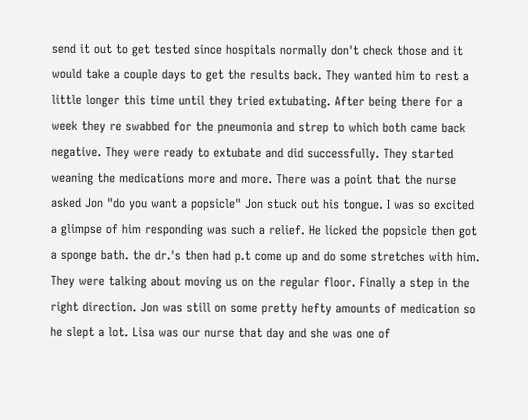send it out to get tested since hospitals normally don't check those and it would take a couple days to get the results back. They wanted him to rest a little longer this time until they tried extubating. After being there for a week they re swabbed for the pneumonia and strep to which both came back negative. They were ready to extubate and did successfully. They started weaning the medications more and more. There was a point that the nurse asked Jon "do you want a popsicle" Jon stuck out his tongue. I was so excited a glimpse of him responding was such a relief. He licked the popsicle then got a sponge bath. the dr.'s then had p.t come up and do some stretches with him. They were talking about moving us on the regular floor. Finally a step in the right direction. Jon was still on some pretty hefty amounts of medication so he slept a lot. Lisa was our nurse that day and she was one of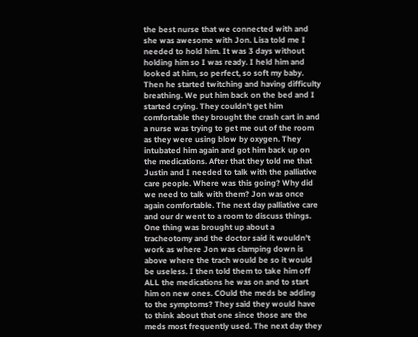the best nurse that we connected with and she was awesome with Jon. Lisa told me I needed to hold him. It was 3 days without holding him so I was ready. I held him and looked at him, so perfect, so soft my baby. Then he started twitching and having difficulty breathing. We put him back on the bed and I started crying. They couldn't get him comfortable they brought the crash cart in and a nurse was trying to get me out of the room as they were using blow by oxygen. They intubated him again and got him back up on the medications. After that they told me that Justin and I needed to talk with the palliative care people. Where was this going? Why did we need to talk with them? Jon was once again comfortable. The next day palliative care and our dr went to a room to discuss things. One thing was brought up about a tracheotomy and the doctor said it wouldn't work as where Jon was clamping down is above where the trach would be so it would be useless. I then told them to take him off ALL the medications he was on and to start him on new ones. COuld the meds be adding to the symptoms? They said they would have to think about that one since those are the meds most frequently used. The next day they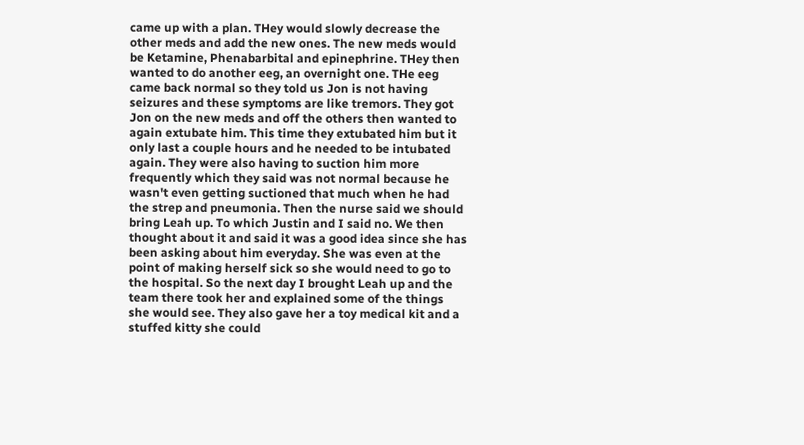came up with a plan. THey would slowly decrease the other meds and add the new ones. The new meds would be Ketamine, Phenabarbital and epinephrine. THey then wanted to do another eeg, an overnight one. THe eeg came back normal so they told us Jon is not having seizures and these symptoms are like tremors. They got Jon on the new meds and off the others then wanted to again extubate him. This time they extubated him but it only last a couple hours and he needed to be intubated again. They were also having to suction him more frequently which they said was not normal because he wasn't even getting suctioned that much when he had the strep and pneumonia. Then the nurse said we should bring Leah up. To which Justin and I said no. We then thought about it and said it was a good idea since she has been asking about him everyday. She was even at the point of making herself sick so she would need to go to the hospital. So the next day I brought Leah up and the team there took her and explained some of the things she would see. They also gave her a toy medical kit and a stuffed kitty she could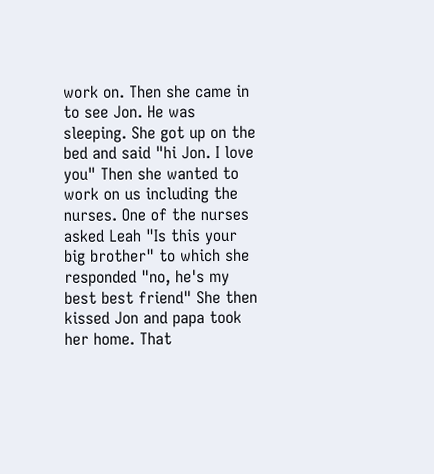work on. Then she came in to see Jon. He was sleeping. She got up on the bed and said "hi Jon. I love you" Then she wanted to work on us including the nurses. One of the nurses asked Leah "Is this your big brother" to which she responded "no, he's my best best friend" She then kissed Jon and papa took her home. That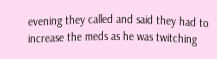evening they called and said they had to increase the meds as he was twitching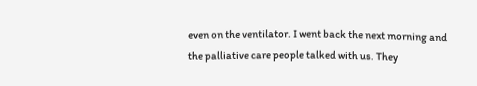even on the ventilator. I went back the next morning and the palliative care people talked with us. They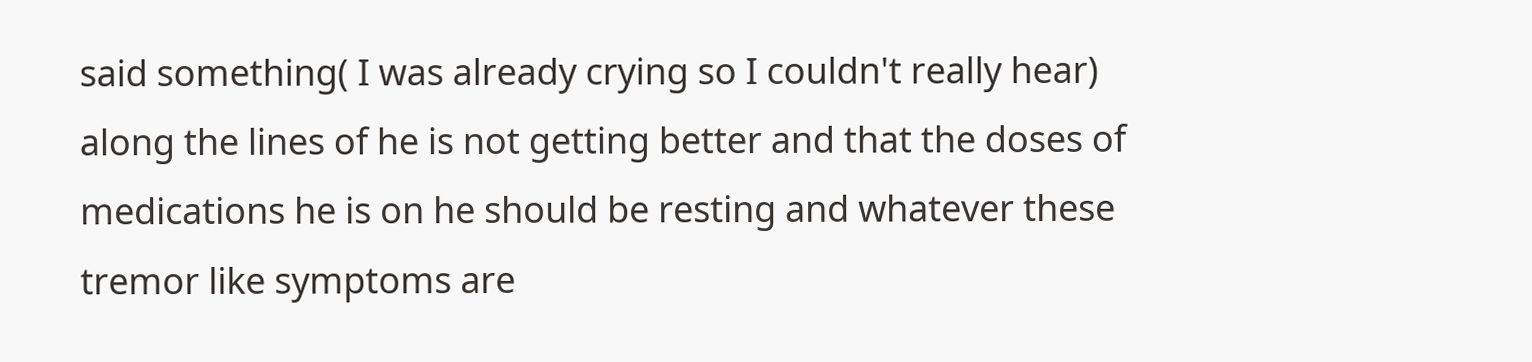said something( I was already crying so I couldn't really hear) along the lines of he is not getting better and that the doses of medications he is on he should be resting and whatever these tremor like symptoms are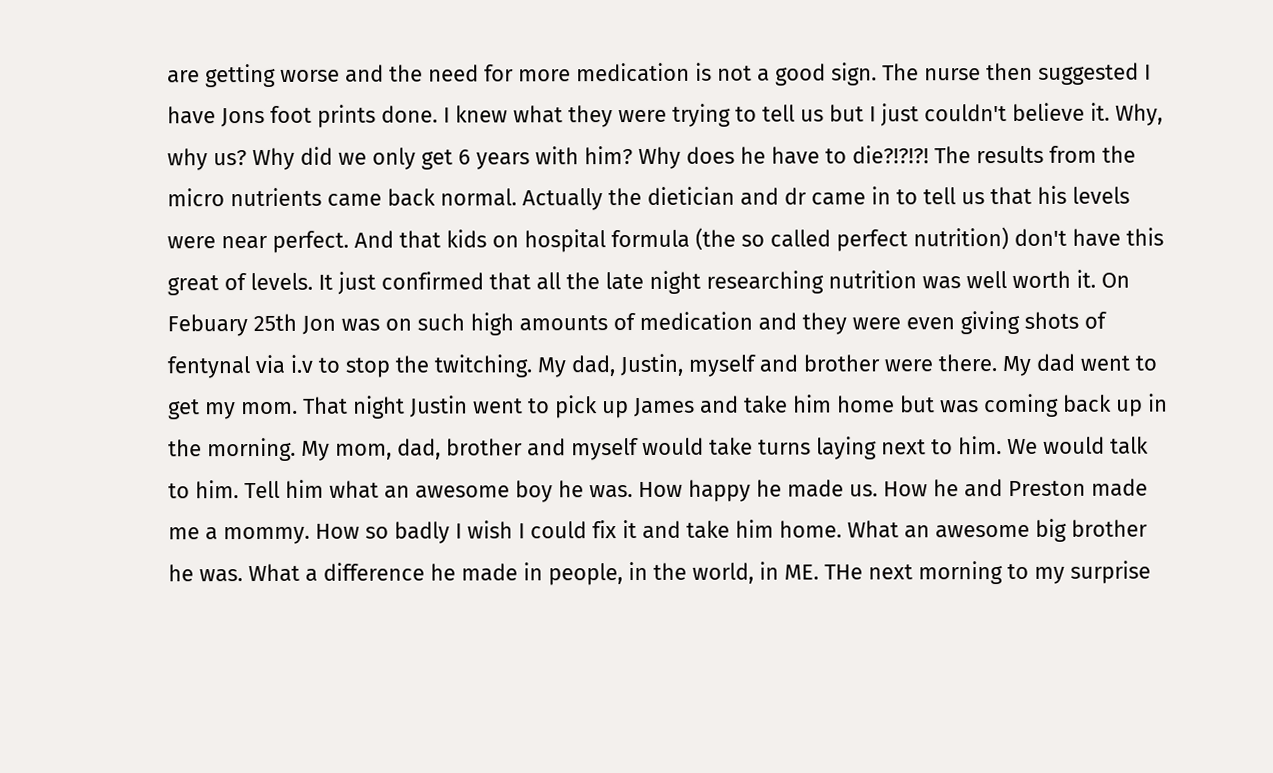are getting worse and the need for more medication is not a good sign. The nurse then suggested I have Jons foot prints done. I knew what they were trying to tell us but I just couldn't believe it. Why, why us? Why did we only get 6 years with him? Why does he have to die?!?!?! The results from the micro nutrients came back normal. Actually the dietician and dr came in to tell us that his levels were near perfect. And that kids on hospital formula (the so called perfect nutrition) don't have this great of levels. It just confirmed that all the late night researching nutrition was well worth it. On Febuary 25th Jon was on such high amounts of medication and they were even giving shots of fentynal via i.v to stop the twitching. My dad, Justin, myself and brother were there. My dad went to get my mom. That night Justin went to pick up James and take him home but was coming back up in the morning. My mom, dad, brother and myself would take turns laying next to him. We would talk to him. Tell him what an awesome boy he was. How happy he made us. How he and Preston made me a mommy. How so badly I wish I could fix it and take him home. What an awesome big brother he was. What a difference he made in people, in the world, in ME. THe next morning to my surprise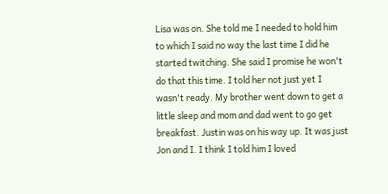Lisa was on. She told me I needed to hold him to which I said no way the last time I did he started twitching. She said I promise he won't do that this time. I told her not just yet I wasn't ready. My brother went down to get a little sleep and mom and dad went to go get breakfast. Justin was on his way up. It was just Jon and I. I think I told him I loved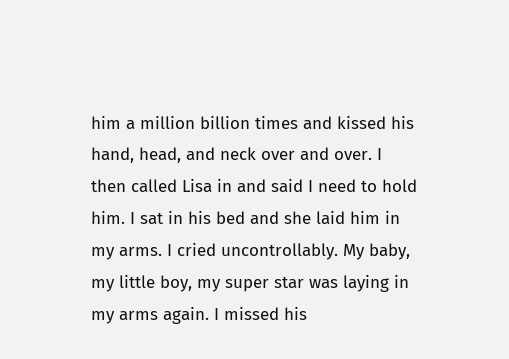him a million billion times and kissed his hand, head, and neck over and over. I then called Lisa in and said I need to hold him. I sat in his bed and she laid him in my arms. I cried uncontrollably. My baby, my little boy, my super star was laying in my arms again. I missed his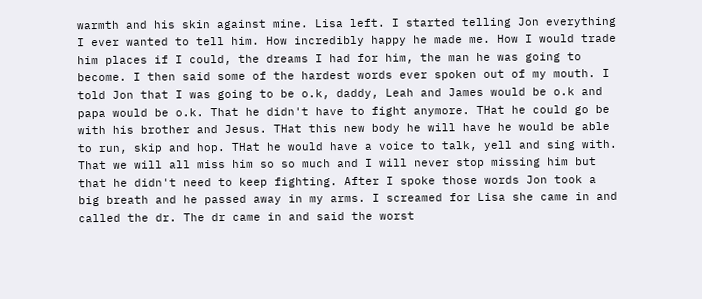warmth and his skin against mine. Lisa left. I started telling Jon everything I ever wanted to tell him. How incredibly happy he made me. How I would trade him places if I could, the dreams I had for him, the man he was going to become. I then said some of the hardest words ever spoken out of my mouth. I told Jon that I was going to be o.k, daddy, Leah and James would be o.k and papa would be o.k. That he didn't have to fight anymore. THat he could go be with his brother and Jesus. THat this new body he will have he would be able to run, skip and hop. THat he would have a voice to talk, yell and sing with. That we will all miss him so so much and I will never stop missing him but that he didn't need to keep fighting. After I spoke those words Jon took a big breath and he passed away in my arms. I screamed for Lisa she came in and called the dr. The dr came in and said the worst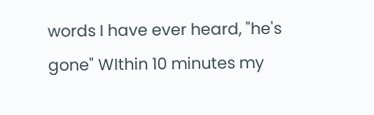words I have ever heard, "he's gone" WIthin 10 minutes my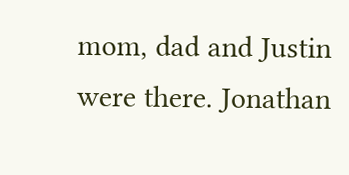mom, dad and Justin were there. Jonathan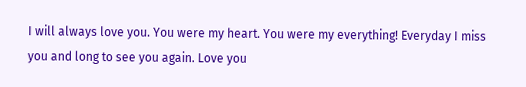I will always love you. You were my heart. You were my everything! Everyday I miss you and long to see you again. Love you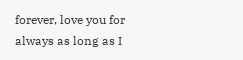forever, love you for always as long as I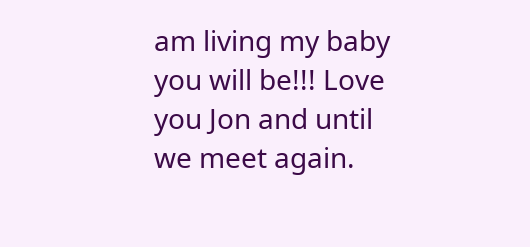am living my baby you will be!!! Love you Jon and until we meet again.